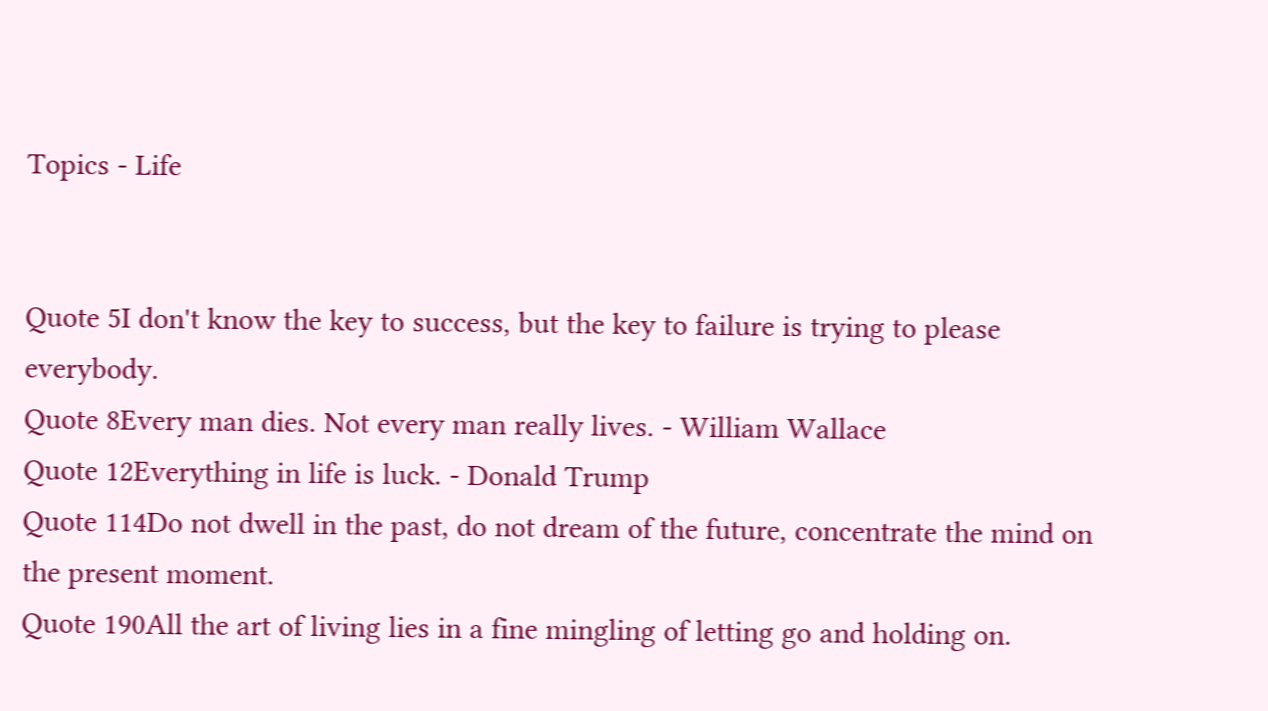Topics - Life


Quote 5I don't know the key to success, but the key to failure is trying to please everybody.
Quote 8Every man dies. Not every man really lives. - William Wallace
Quote 12Everything in life is luck. - Donald Trump
Quote 114Do not dwell in the past, do not dream of the future, concentrate the mind on the present moment.
Quote 190All the art of living lies in a fine mingling of letting go and holding on.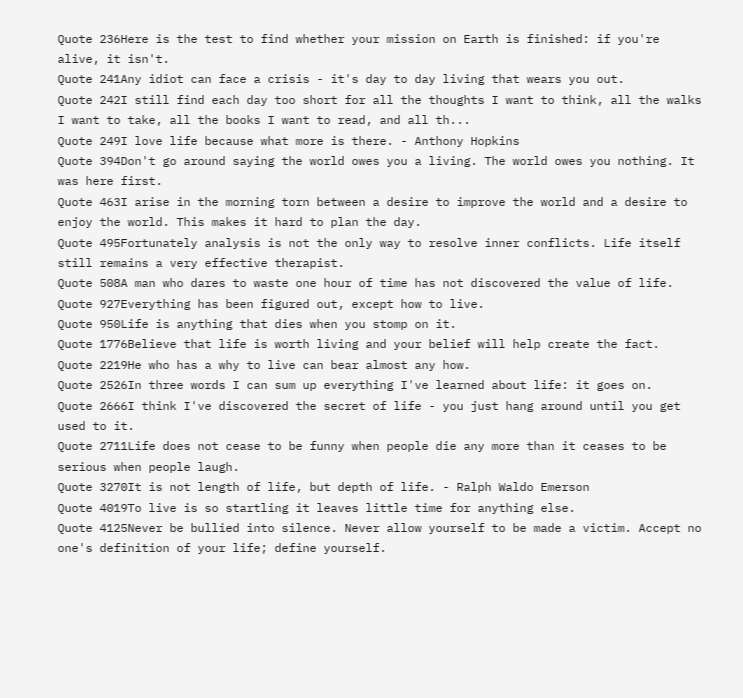Quote 236Here is the test to find whether your mission on Earth is finished: if you're alive, it isn't.
Quote 241Any idiot can face a crisis - it's day to day living that wears you out.
Quote 242I still find each day too short for all the thoughts I want to think, all the walks I want to take, all the books I want to read, and all th...
Quote 249I love life because what more is there. - Anthony Hopkins
Quote 394Don't go around saying the world owes you a living. The world owes you nothing. It was here first.
Quote 463I arise in the morning torn between a desire to improve the world and a desire to enjoy the world. This makes it hard to plan the day.
Quote 495Fortunately analysis is not the only way to resolve inner conflicts. Life itself still remains a very effective therapist.
Quote 508A man who dares to waste one hour of time has not discovered the value of life.
Quote 927Everything has been figured out, except how to live.
Quote 950Life is anything that dies when you stomp on it.
Quote 1776Believe that life is worth living and your belief will help create the fact.
Quote 2219He who has a why to live can bear almost any how.
Quote 2526In three words I can sum up everything I've learned about life: it goes on.
Quote 2666I think I've discovered the secret of life - you just hang around until you get used to it.
Quote 2711Life does not cease to be funny when people die any more than it ceases to be serious when people laugh.
Quote 3270It is not length of life, but depth of life. - Ralph Waldo Emerson
Quote 4019To live is so startling it leaves little time for anything else.
Quote 4125Never be bullied into silence. Never allow yourself to be made a victim. Accept no one's definition of your life; define yourself.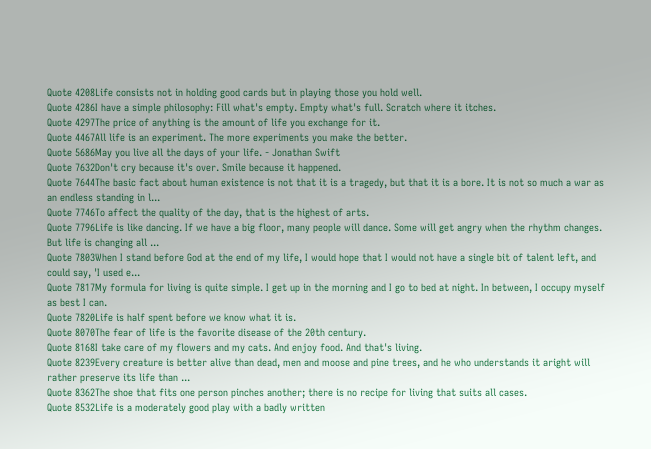Quote 4208Life consists not in holding good cards but in playing those you hold well.
Quote 4286I have a simple philosophy: Fill what's empty. Empty what's full. Scratch where it itches.
Quote 4297The price of anything is the amount of life you exchange for it.
Quote 4467All life is an experiment. The more experiments you make the better.
Quote 5686May you live all the days of your life. - Jonathan Swift
Quote 7632Don't cry because it's over. Smile because it happened.
Quote 7644The basic fact about human existence is not that it is a tragedy, but that it is a bore. It is not so much a war as an endless standing in l...
Quote 7746To affect the quality of the day, that is the highest of arts.
Quote 7796Life is like dancing. If we have a big floor, many people will dance. Some will get angry when the rhythm changes. But life is changing all ...
Quote 7803When I stand before God at the end of my life, I would hope that I would not have a single bit of talent left, and could say, 'I used e...
Quote 7817My formula for living is quite simple. I get up in the morning and I go to bed at night. In between, I occupy myself as best I can.
Quote 7820Life is half spent before we know what it is.
Quote 8070The fear of life is the favorite disease of the 20th century.
Quote 8168I take care of my flowers and my cats. And enjoy food. And that's living.
Quote 8239Every creature is better alive than dead, men and moose and pine trees, and he who understands it aright will rather preserve its life than ...
Quote 8362The shoe that fits one person pinches another; there is no recipe for living that suits all cases.
Quote 8532Life is a moderately good play with a badly written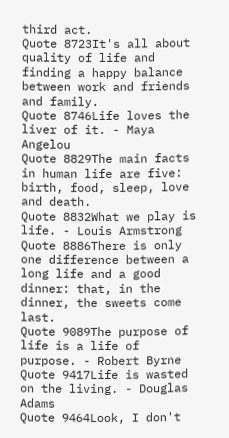third act.
Quote 8723It's all about quality of life and finding a happy balance between work and friends and family.
Quote 8746Life loves the liver of it. - Maya Angelou
Quote 8829The main facts in human life are five: birth, food, sleep, love and death.
Quote 8832What we play is life. - Louis Armstrong
Quote 8886There is only one difference between a long life and a good dinner: that, in the dinner, the sweets come last.
Quote 9089The purpose of life is a life of purpose. - Robert Byrne
Quote 9417Life is wasted on the living. - Douglas Adams
Quote 9464Look, I don't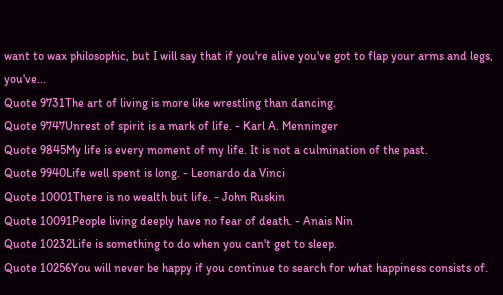want to wax philosophic, but I will say that if you're alive you've got to flap your arms and legs, you've...
Quote 9731The art of living is more like wrestling than dancing.
Quote 9747Unrest of spirit is a mark of life. - Karl A. Menninger
Quote 9845My life is every moment of my life. It is not a culmination of the past.
Quote 9940Life well spent is long. - Leonardo da Vinci
Quote 10001There is no wealth but life. - John Ruskin
Quote 10091People living deeply have no fear of death. - Anais Nin
Quote 10232Life is something to do when you can't get to sleep.
Quote 10256You will never be happy if you continue to search for what happiness consists of.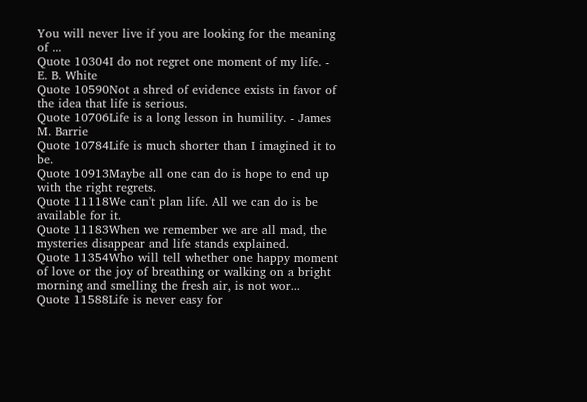You will never live if you are looking for the meaning of ...
Quote 10304I do not regret one moment of my life. - E. B. White
Quote 10590Not a shred of evidence exists in favor of the idea that life is serious.
Quote 10706Life is a long lesson in humility. - James M. Barrie
Quote 10784Life is much shorter than I imagined it to be.
Quote 10913Maybe all one can do is hope to end up with the right regrets.
Quote 11118We can't plan life. All we can do is be available for it.
Quote 11183When we remember we are all mad, the mysteries disappear and life stands explained.
Quote 11354Who will tell whether one happy moment of love or the joy of breathing or walking on a bright morning and smelling the fresh air, is not wor...
Quote 11588Life is never easy for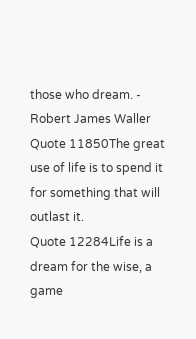those who dream. - Robert James Waller
Quote 11850The great use of life is to spend it for something that will outlast it.
Quote 12284Life is a dream for the wise, a game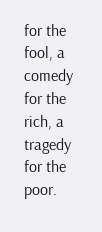for the fool, a comedy for the rich, a tragedy for the poor.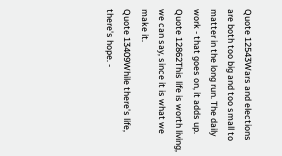Quote 12543Wars and elections are both too big and too small to matter in the long run. The daily work - that goes on, it adds up.
Quote 12862This life is worth living, we can say, since it is what we make it.
Quote 13409While there's life, there's hope. -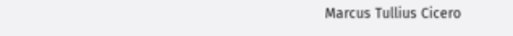Marcus Tullius Cicero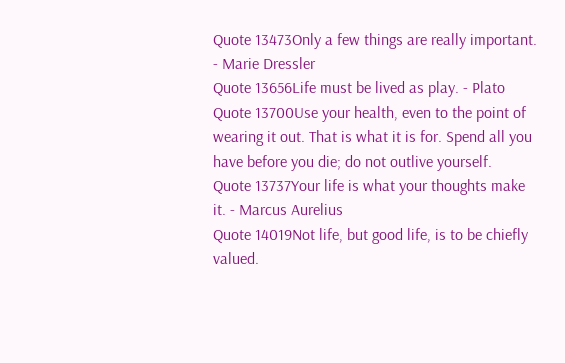Quote 13473Only a few things are really important. - Marie Dressler
Quote 13656Life must be lived as play. - Plato
Quote 13700Use your health, even to the point of wearing it out. That is what it is for. Spend all you have before you die; do not outlive yourself.
Quote 13737Your life is what your thoughts make it. - Marcus Aurelius
Quote 14019Not life, but good life, is to be chiefly valued.